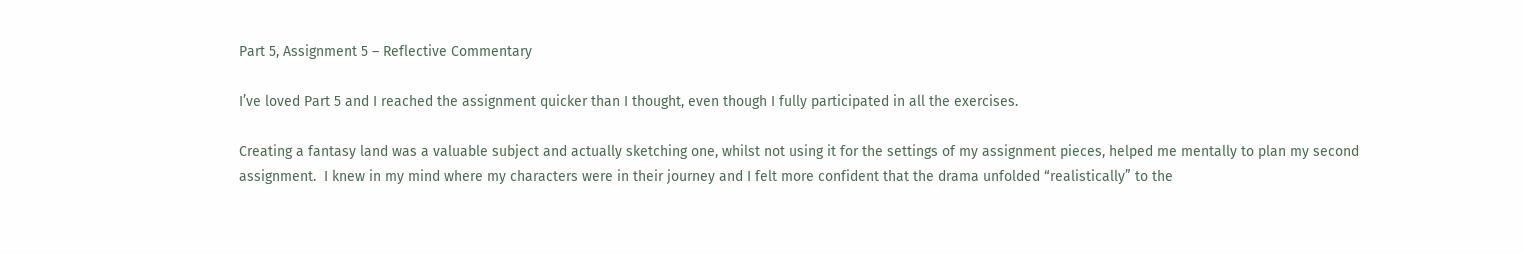Part 5, Assignment 5 – Reflective Commentary

I’ve loved Part 5 and I reached the assignment quicker than I thought, even though I fully participated in all the exercises.

Creating a fantasy land was a valuable subject and actually sketching one, whilst not using it for the settings of my assignment pieces, helped me mentally to plan my second assignment.  I knew in my mind where my characters were in their journey and I felt more confident that the drama unfolded “realistically” to the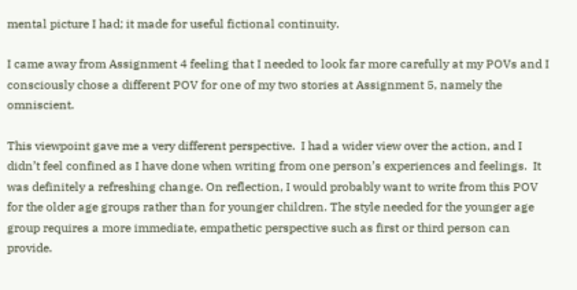mental picture I had; it made for useful fictional continuity.

I came away from Assignment 4 feeling that I needed to look far more carefully at my POVs and I consciously chose a different POV for one of my two stories at Assignment 5, namely the omniscient.

This viewpoint gave me a very different perspective.  I had a wider view over the action, and I didn’t feel confined as I have done when writing from one person’s experiences and feelings.  It was definitely a refreshing change. On reflection, I would probably want to write from this POV for the older age groups rather than for younger children. The style needed for the younger age group requires a more immediate, empathetic perspective such as first or third person can provide.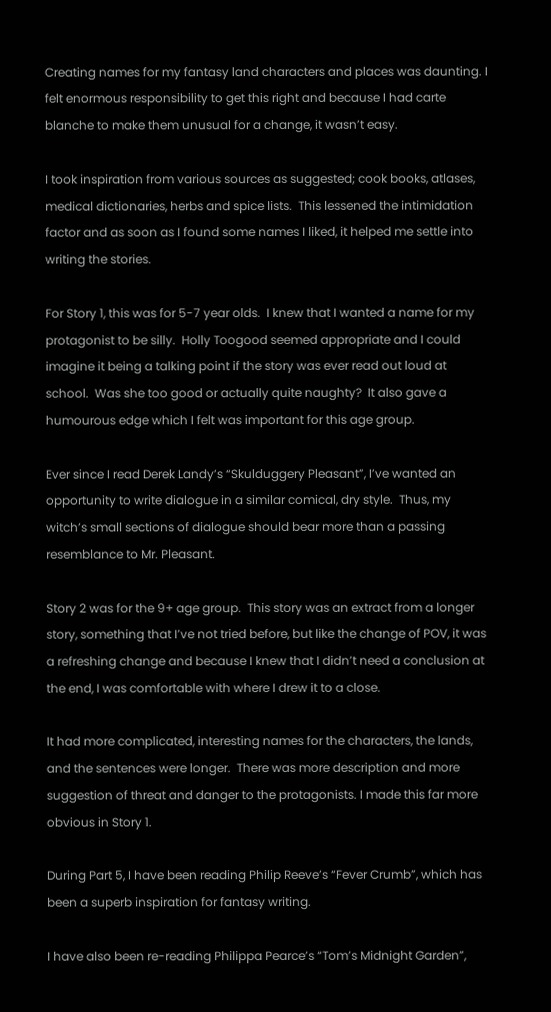Creating names for my fantasy land characters and places was daunting. I felt enormous responsibility to get this right and because I had carte blanche to make them unusual for a change, it wasn’t easy.

I took inspiration from various sources as suggested; cook books, atlases, medical dictionaries, herbs and spice lists.  This lessened the intimidation factor and as soon as I found some names I liked, it helped me settle into writing the stories.

For Story 1, this was for 5-7 year olds.  I knew that I wanted a name for my protagonist to be silly.  Holly Toogood seemed appropriate and I could imagine it being a talking point if the story was ever read out loud at school.  Was she too good or actually quite naughty?  It also gave a humourous edge which I felt was important for this age group.

Ever since I read Derek Landy’s “Skulduggery Pleasant”, I’ve wanted an opportunity to write dialogue in a similar comical, dry style.  Thus, my witch’s small sections of dialogue should bear more than a passing resemblance to Mr. Pleasant.

Story 2 was for the 9+ age group.  This story was an extract from a longer story, something that I’ve not tried before, but like the change of POV, it was a refreshing change and because I knew that I didn’t need a conclusion at the end, I was comfortable with where I drew it to a close.

It had more complicated, interesting names for the characters, the lands, and the sentences were longer.  There was more description and more suggestion of threat and danger to the protagonists. I made this far more obvious in Story 1.

During Part 5, I have been reading Philip Reeve’s “Fever Crumb”, which has been a superb inspiration for fantasy writing.

I have also been re-reading Philippa Pearce’s “Tom’s Midnight Garden”,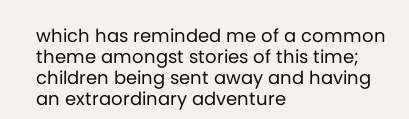which has reminded me of a common theme amongst stories of this time; children being sent away and having an extraordinary adventure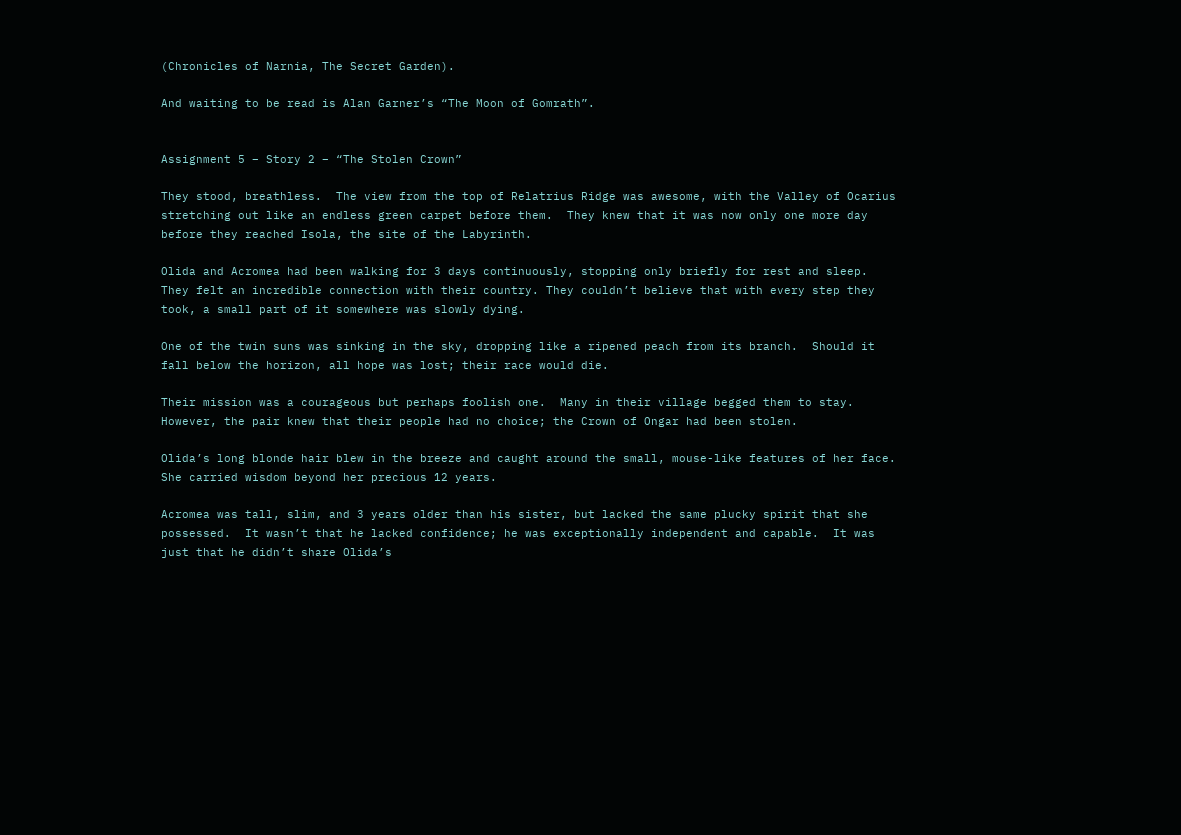(Chronicles of Narnia, The Secret Garden).

And waiting to be read is Alan Garner’s “The Moon of Gomrath”.


Assignment 5 – Story 2 – “The Stolen Crown”

They stood, breathless.  The view from the top of Relatrius Ridge was awesome, with the Valley of Ocarius stretching out like an endless green carpet before them.  They knew that it was now only one more day before they reached Isola, the site of the Labyrinth.

Olida and Acromea had been walking for 3 days continuously, stopping only briefly for rest and sleep.  They felt an incredible connection with their country. They couldn’t believe that with every step they took, a small part of it somewhere was slowly dying.

One of the twin suns was sinking in the sky, dropping like a ripened peach from its branch.  Should it fall below the horizon, all hope was lost; their race would die.

Their mission was a courageous but perhaps foolish one.  Many in their village begged them to stay.  However, the pair knew that their people had no choice; the Crown of Ongar had been stolen.

Olida’s long blonde hair blew in the breeze and caught around the small, mouse-like features of her face.  She carried wisdom beyond her precious 12 years.

Acromea was tall, slim, and 3 years older than his sister, but lacked the same plucky spirit that she possessed.  It wasn’t that he lacked confidence; he was exceptionally independent and capable.  It was just that he didn’t share Olida’s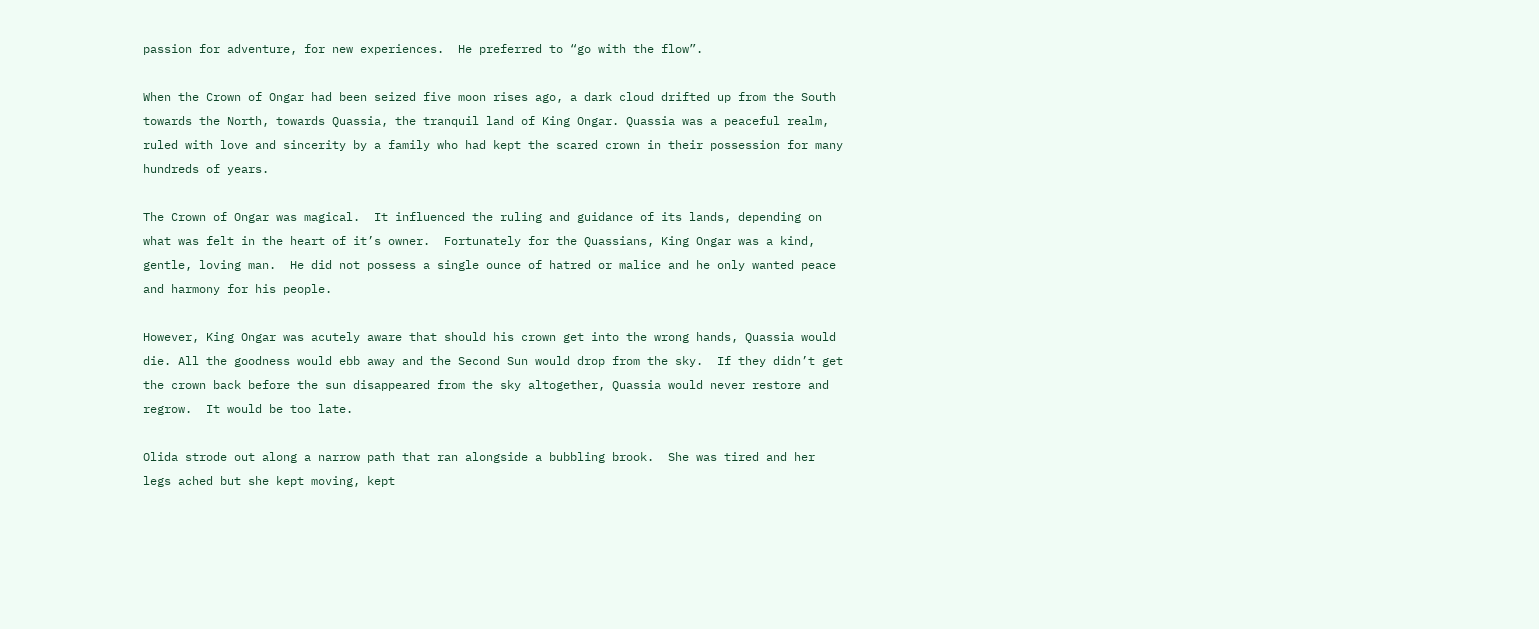passion for adventure, for new experiences.  He preferred to “go with the flow”.

When the Crown of Ongar had been seized five moon rises ago, a dark cloud drifted up from the South towards the North, towards Quassia, the tranquil land of King Ongar. Quassia was a peaceful realm, ruled with love and sincerity by a family who had kept the scared crown in their possession for many hundreds of years.

The Crown of Ongar was magical.  It influenced the ruling and guidance of its lands, depending on what was felt in the heart of it’s owner.  Fortunately for the Quassians, King Ongar was a kind, gentle, loving man.  He did not possess a single ounce of hatred or malice and he only wanted peace and harmony for his people.

However, King Ongar was acutely aware that should his crown get into the wrong hands, Quassia would die. All the goodness would ebb away and the Second Sun would drop from the sky.  If they didn’t get the crown back before the sun disappeared from the sky altogether, Quassia would never restore and regrow.  It would be too late.

Olida strode out along a narrow path that ran alongside a bubbling brook.  She was tired and her legs ached but she kept moving, kept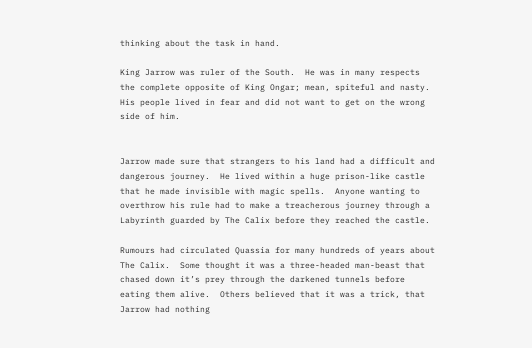thinking about the task in hand.

King Jarrow was ruler of the South.  He was in many respects the complete opposite of King Ongar; mean, spiteful and nasty.  His people lived in fear and did not want to get on the wrong side of him.


Jarrow made sure that strangers to his land had a difficult and dangerous journey.  He lived within a huge prison-like castle that he made invisible with magic spells.  Anyone wanting to overthrow his rule had to make a treacherous journey through a Labyrinth guarded by The Calix before they reached the castle.

Rumours had circulated Quassia for many hundreds of years about The Calix.  Some thought it was a three-headed man-beast that chased down it’s prey through the darkened tunnels before eating them alive.  Others believed that it was a trick, that Jarrow had nothing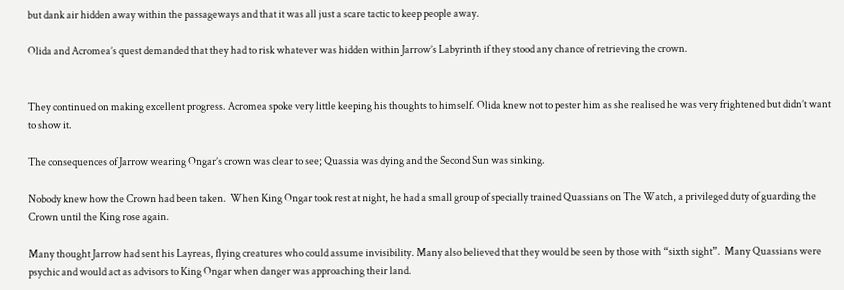but dank air hidden away within the passageways and that it was all just a scare tactic to keep people away.

Olida and Acromea’s quest demanded that they had to risk whatever was hidden within Jarrow’s Labyrinth if they stood any chance of retrieving the crown.


They continued on making excellent progress. Acromea spoke very little keeping his thoughts to himself. Olida knew not to pester him as she realised he was very frightened but didn’t want to show it.

The consequences of Jarrow wearing Ongar’s crown was clear to see; Quassia was dying and the Second Sun was sinking.

Nobody knew how the Crown had been taken.  When King Ongar took rest at night, he had a small group of specially trained Quassians on The Watch, a privileged duty of guarding the Crown until the King rose again.

Many thought Jarrow had sent his Layreas, flying creatures who could assume invisibility. Many also believed that they would be seen by those with “sixth sight”.  Many Quassians were psychic and would act as advisors to King Ongar when danger was approaching their land.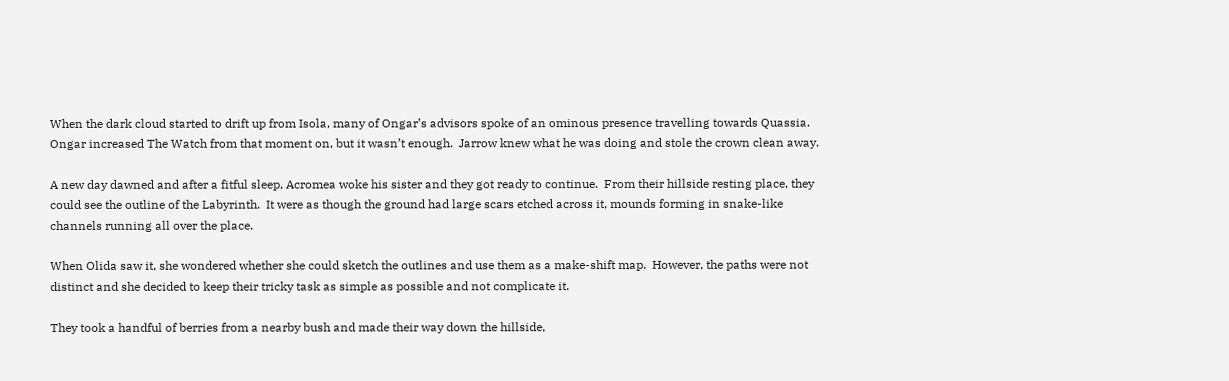When the dark cloud started to drift up from Isola, many of Ongar’s advisors spoke of an ominous presence travelling towards Quassia.  Ongar increased The Watch from that moment on, but it wasn’t enough.  Jarrow knew what he was doing and stole the crown clean away.

A new day dawned and after a fitful sleep, Acromea woke his sister and they got ready to continue.  From their hillside resting place, they could see the outline of the Labyrinth.  It were as though the ground had large scars etched across it, mounds forming in snake-like channels running all over the place.

When Olida saw it, she wondered whether she could sketch the outlines and use them as a make-shift map.  However, the paths were not distinct and she decided to keep their tricky task as simple as possible and not complicate it.

They took a handful of berries from a nearby bush and made their way down the hillside,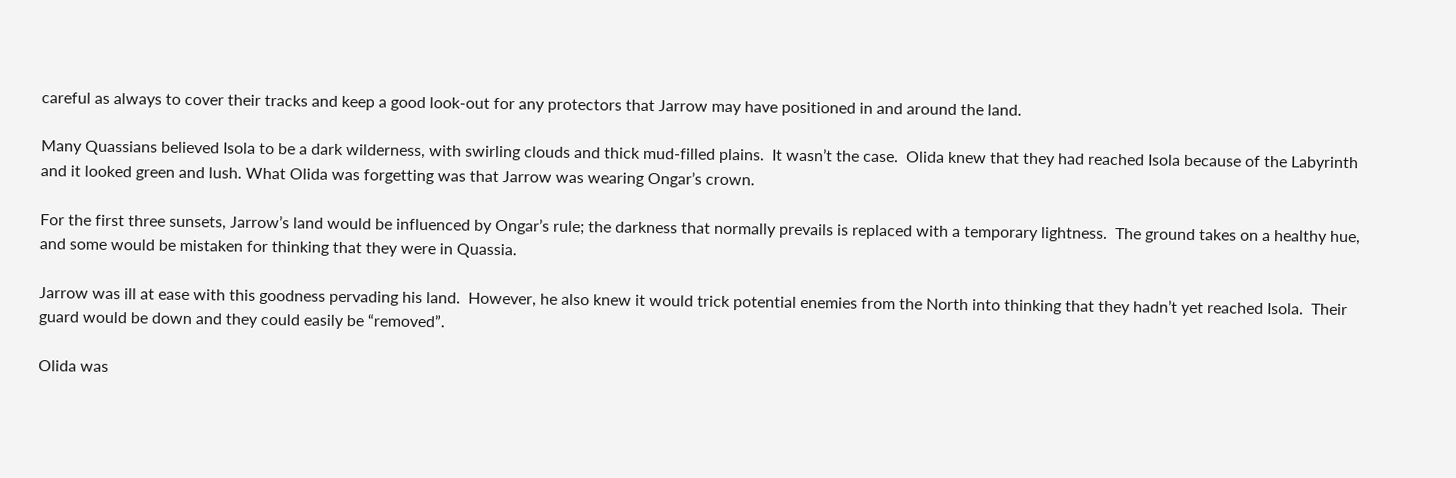careful as always to cover their tracks and keep a good look-out for any protectors that Jarrow may have positioned in and around the land.

Many Quassians believed Isola to be a dark wilderness, with swirling clouds and thick mud-filled plains.  It wasn’t the case.  Olida knew that they had reached Isola because of the Labyrinth and it looked green and lush. What Olida was forgetting was that Jarrow was wearing Ongar’s crown.

For the first three sunsets, Jarrow’s land would be influenced by Ongar’s rule; the darkness that normally prevails is replaced with a temporary lightness.  The ground takes on a healthy hue, and some would be mistaken for thinking that they were in Quassia.

Jarrow was ill at ease with this goodness pervading his land.  However, he also knew it would trick potential enemies from the North into thinking that they hadn’t yet reached Isola.  Their guard would be down and they could easily be “removed”.

Olida was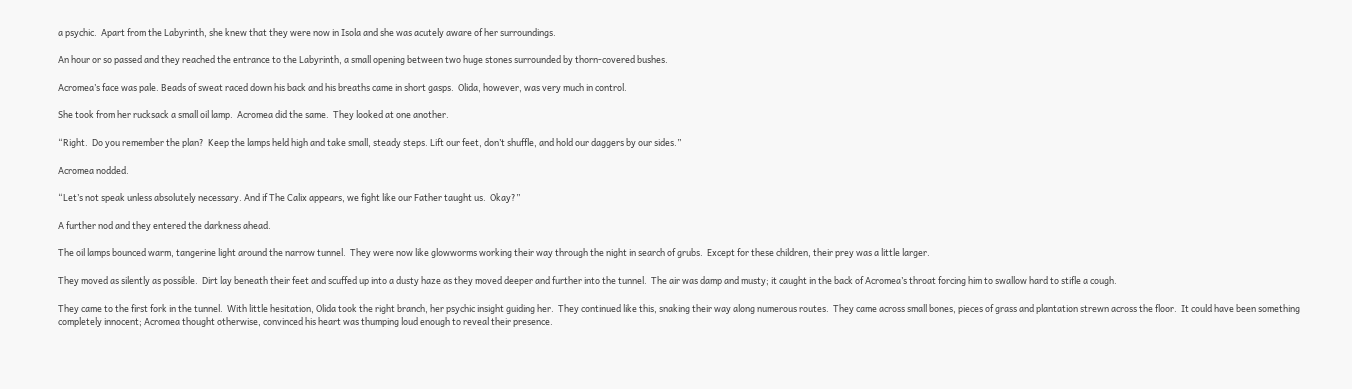a psychic.  Apart from the Labyrinth, she knew that they were now in Isola and she was acutely aware of her surroundings.

An hour or so passed and they reached the entrance to the Labyrinth, a small opening between two huge stones surrounded by thorn-covered bushes.

Acromea’s face was pale. Beads of sweat raced down his back and his breaths came in short gasps.  Olida, however, was very much in control.

She took from her rucksack a small oil lamp.  Acromea did the same.  They looked at one another.

“Right.  Do you remember the plan?  Keep the lamps held high and take small, steady steps. Lift our feet, don’t shuffle, and hold our daggers by our sides.”

Acromea nodded.

“Let’s not speak unless absolutely necessary. And if The Calix appears, we fight like our Father taught us.  Okay?”

A further nod and they entered the darkness ahead.

The oil lamps bounced warm, tangerine light around the narrow tunnel.  They were now like glowworms working their way through the night in search of grubs.  Except for these children, their prey was a little larger.

They moved as silently as possible.  Dirt lay beneath their feet and scuffed up into a dusty haze as they moved deeper and further into the tunnel.  The air was damp and musty; it caught in the back of Acromea’s throat forcing him to swallow hard to stifle a cough.

They came to the first fork in the tunnel.  With little hesitation, Olida took the right branch, her psychic insight guiding her.  They continued like this, snaking their way along numerous routes.  They came across small bones, pieces of grass and plantation strewn across the floor.  It could have been something completely innocent; Acromea thought otherwise, convinced his heart was thumping loud enough to reveal their presence.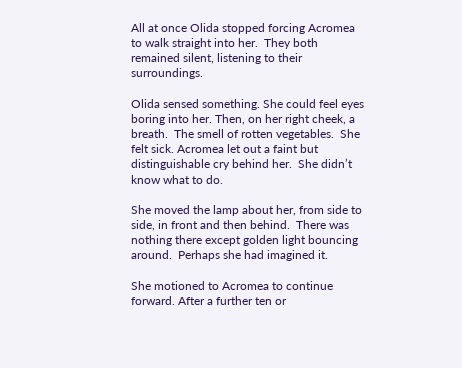All at once Olida stopped forcing Acromea to walk straight into her.  They both remained silent, listening to their surroundings.

Olida sensed something. She could feel eyes boring into her. Then, on her right cheek, a breath.  The smell of rotten vegetables.  She felt sick. Acromea let out a faint but distinguishable cry behind her.  She didn’t know what to do.

She moved the lamp about her, from side to side, in front and then behind.  There was nothing there except golden light bouncing around.  Perhaps she had imagined it.

She motioned to Acromea to continue forward. After a further ten or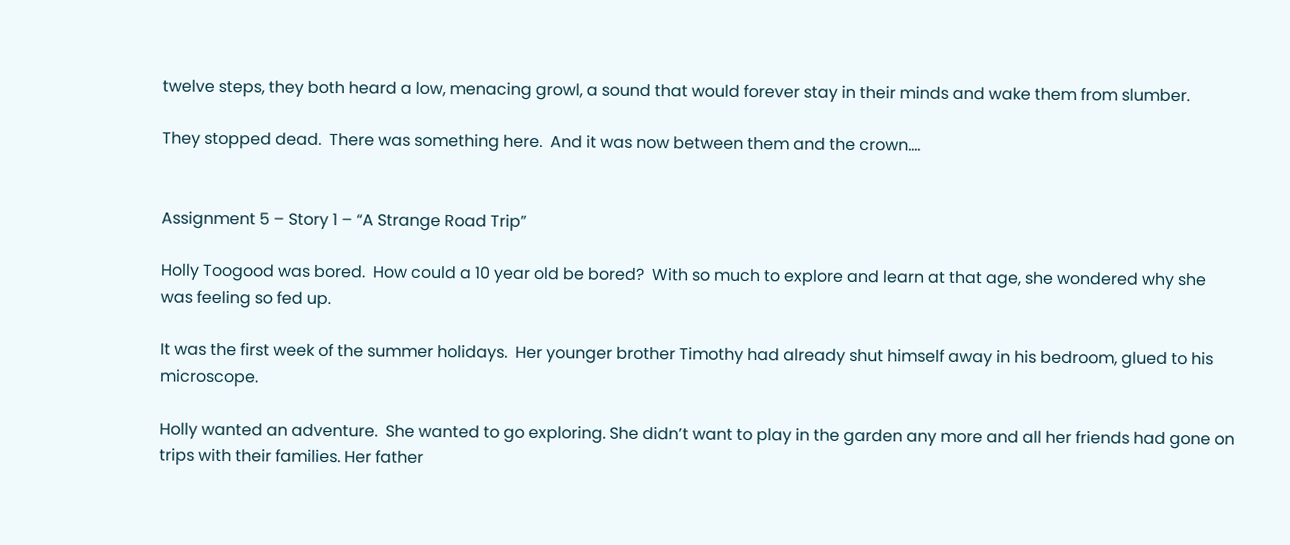twelve steps, they both heard a low, menacing growl, a sound that would forever stay in their minds and wake them from slumber.

They stopped dead.  There was something here.  And it was now between them and the crown….


Assignment 5 – Story 1 – “A Strange Road Trip”

Holly Toogood was bored.  How could a 10 year old be bored?  With so much to explore and learn at that age, she wondered why she was feeling so fed up.

It was the first week of the summer holidays.  Her younger brother Timothy had already shut himself away in his bedroom, glued to his microscope.

Holly wanted an adventure.  She wanted to go exploring. She didn’t want to play in the garden any more and all her friends had gone on trips with their families. Her father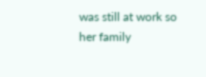was still at work so her family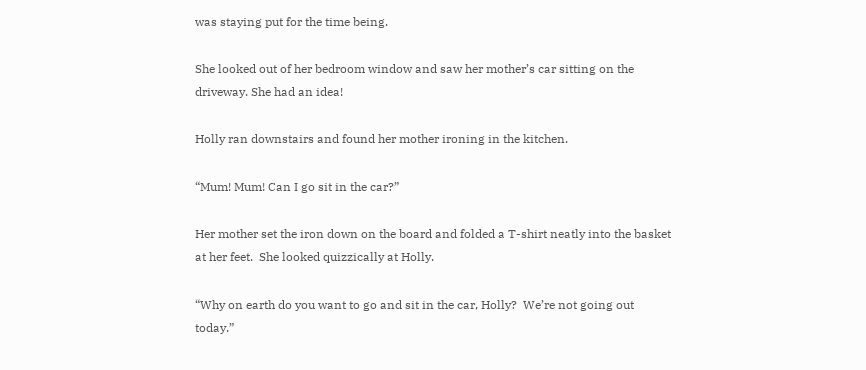was staying put for the time being.

She looked out of her bedroom window and saw her mother’s car sitting on the driveway. She had an idea!

Holly ran downstairs and found her mother ironing in the kitchen.

“Mum! Mum! Can I go sit in the car?”

Her mother set the iron down on the board and folded a T-shirt neatly into the basket at her feet.  She looked quizzically at Holly.

“Why on earth do you want to go and sit in the car, Holly?  We’re not going out today.”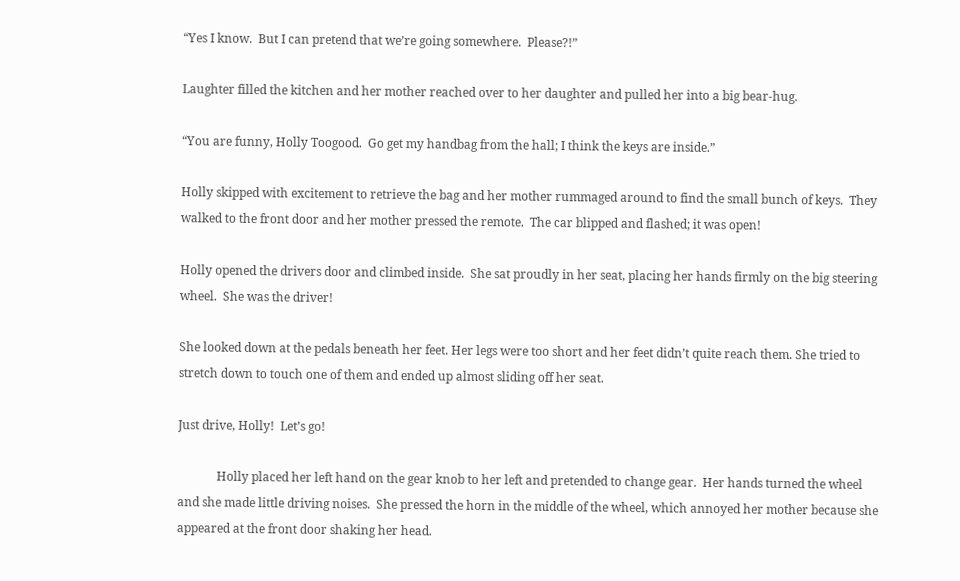“Yes I know.  But I can pretend that we’re going somewhere.  Please?!”

Laughter filled the kitchen and her mother reached over to her daughter and pulled her into a big bear-hug.

“You are funny, Holly Toogood.  Go get my handbag from the hall; I think the keys are inside.”

Holly skipped with excitement to retrieve the bag and her mother rummaged around to find the small bunch of keys.  They walked to the front door and her mother pressed the remote.  The car blipped and flashed; it was open!

Holly opened the drivers door and climbed inside.  She sat proudly in her seat, placing her hands firmly on the big steering wheel.  She was the driver!

She looked down at the pedals beneath her feet. Her legs were too short and her feet didn’t quite reach them. She tried to stretch down to touch one of them and ended up almost sliding off her seat.

Just drive, Holly!  Let’s go!

             Holly placed her left hand on the gear knob to her left and pretended to change gear.  Her hands turned the wheel and she made little driving noises.  She pressed the horn in the middle of the wheel, which annoyed her mother because she appeared at the front door shaking her head.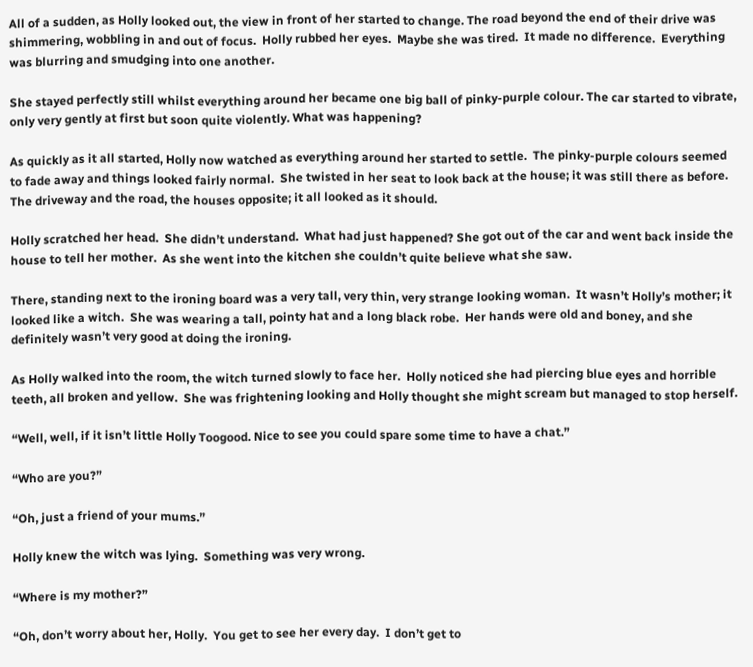All of a sudden, as Holly looked out, the view in front of her started to change. The road beyond the end of their drive was shimmering, wobbling in and out of focus.  Holly rubbed her eyes.  Maybe she was tired.  It made no difference.  Everything was blurring and smudging into one another.

She stayed perfectly still whilst everything around her became one big ball of pinky-purple colour. The car started to vibrate, only very gently at first but soon quite violently. What was happening?

As quickly as it all started, Holly now watched as everything around her started to settle.  The pinky-purple colours seemed to fade away and things looked fairly normal.  She twisted in her seat to look back at the house; it was still there as before.  The driveway and the road, the houses opposite; it all looked as it should.

Holly scratched her head.  She didn’t understand.  What had just happened? She got out of the car and went back inside the house to tell her mother.  As she went into the kitchen she couldn’t quite believe what she saw.

There, standing next to the ironing board was a very tall, very thin, very strange looking woman.  It wasn’t Holly’s mother; it looked like a witch.  She was wearing a tall, pointy hat and a long black robe.  Her hands were old and boney, and she definitely wasn’t very good at doing the ironing.

As Holly walked into the room, the witch turned slowly to face her.  Holly noticed she had piercing blue eyes and horrible teeth, all broken and yellow.  She was frightening looking and Holly thought she might scream but managed to stop herself.

“Well, well, if it isn’t little Holly Toogood. Nice to see you could spare some time to have a chat.”

“Who are you?”

“Oh, just a friend of your mums.”

Holly knew the witch was lying.  Something was very wrong.

“Where is my mother?”

“Oh, don’t worry about her, Holly.  You get to see her every day.  I don’t get to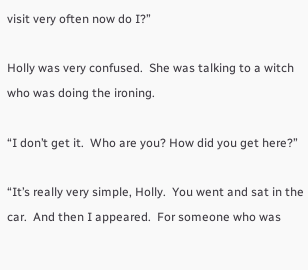visit very often now do I?”

Holly was very confused.  She was talking to a witch who was doing the ironing.

“I don’t get it.  Who are you? How did you get here?”

“It’s really very simple, Holly.  You went and sat in the car.  And then I appeared.  For someone who was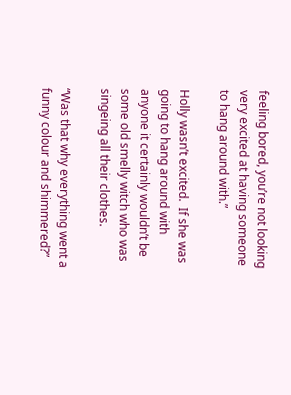feeling bored, you’re not looking very excited at having someone to hang around with.”

Holly wasn’t excited.  If she was going to hang around with anyone it certainly wouldn’t be some old smelly witch who was singeing all their clothes.

“Was that why everything went a funny colour and shimmered?”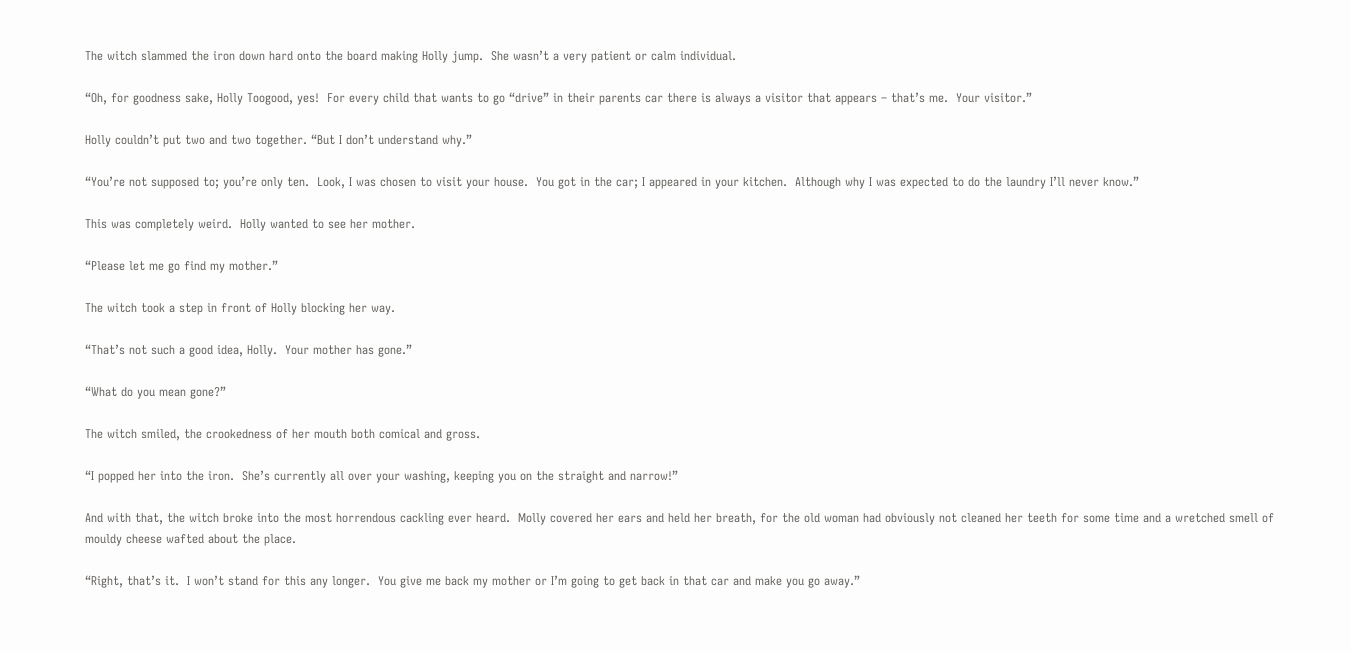The witch slammed the iron down hard onto the board making Holly jump.  She wasn’t a very patient or calm individual.

“Oh, for goodness sake, Holly Toogood, yes!  For every child that wants to go “drive” in their parents car there is always a visitor that appears – that’s me.  Your visitor.”

Holly couldn’t put two and two together. “But I don’t understand why.”

“You’re not supposed to; you’re only ten.  Look, I was chosen to visit your house.  You got in the car; I appeared in your kitchen.  Although why I was expected to do the laundry I’ll never know.”

This was completely weird.  Holly wanted to see her mother.

“Please let me go find my mother.”

The witch took a step in front of Holly blocking her way.

“That’s not such a good idea, Holly.  Your mother has gone.”

“What do you mean gone?”

The witch smiled, the crookedness of her mouth both comical and gross.

“I popped her into the iron.  She’s currently all over your washing, keeping you on the straight and narrow!”

And with that, the witch broke into the most horrendous cackling ever heard.  Molly covered her ears and held her breath, for the old woman had obviously not cleaned her teeth for some time and a wretched smell of mouldy cheese wafted about the place.

“Right, that’s it.  I won’t stand for this any longer.  You give me back my mother or I’m going to get back in that car and make you go away.”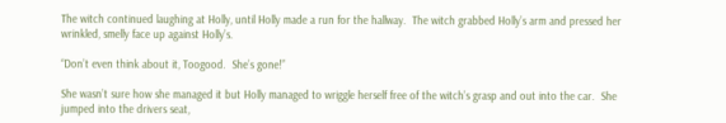The witch continued laughing at Holly, until Holly made a run for the hallway.  The witch grabbed Holly’s arm and pressed her wrinkled, smelly face up against Holly’s.

“Don’t even think about it, Toogood.  She’s gone!”

She wasn’t sure how she managed it but Holly managed to wriggle herself free of the witch’s grasp and out into the car.  She jumped into the drivers seat,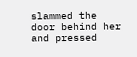slammed the door behind her and pressed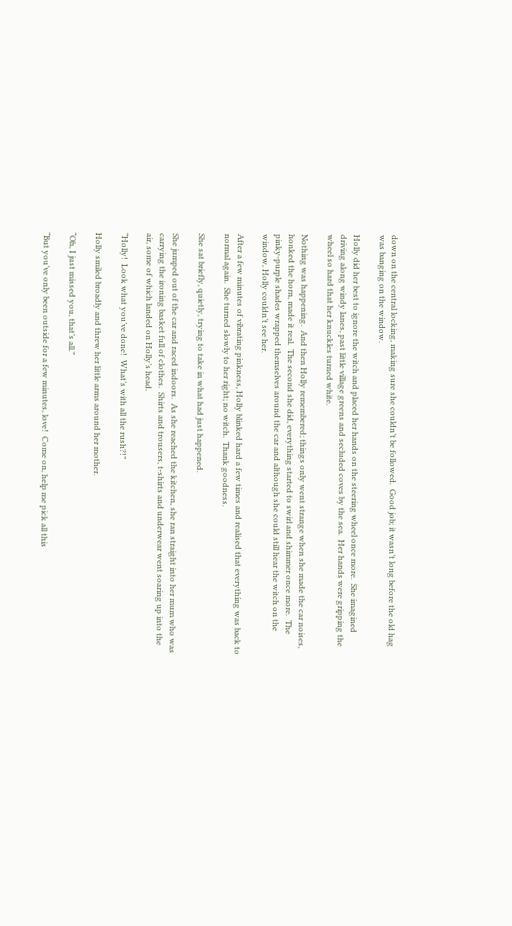down on the central locking, making sure she couldn’t be followed.  Good job; it wasn’t long before the old hag was banging on the window.

Holly did her best to ignore the witch and placed her hands on the steering wheel once more.  She imagined driving along windy lanes, past little village greens and secluded coves by the sea.  Her hands were gripping the wheel so hard that her knuckles turned white.

Nothing was happening.  And then Holly remembered; things only went strange when she made the car noises, honked the horn, made it real.  The second she did, everything started to swirl and shimmer once more.  The pinky-purple shades wrapped themselves around the car and although she could still hear the witch on the window, Holly couldn’t see her.

After a few minutes of vibrating pinkness, Holly blinked hard a few times and realised that everything was back to normal again.  She turned slowly to her right; no witch.  Thank goodness.

She sat briefly, quietly, trying to take in what had just happened.

She jumped out of the car and raced indoors.  As she reached the kitchen, she ran straight into her mum who was carrying the ironing basket full of clothes.  Shirts and trousers, t-shirts and underwear went soaring up into the air, some of which landed on Holly’s head.

“Holly!  Look what you’ve done!  What’s with all the rush?!”

Holly smiled broadly and threw her little arms around her mother.

“Oh, I just missed you, that’s all.”

“But you’ve only been outside for a few minutes, love!  Come on, help me pick all this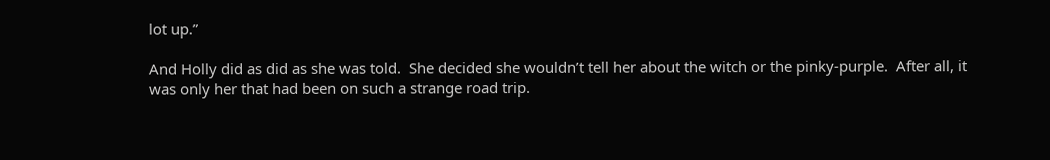lot up.”

And Holly did as did as she was told.  She decided she wouldn’t tell her about the witch or the pinky-purple.  After all, it was only her that had been on such a strange road trip.